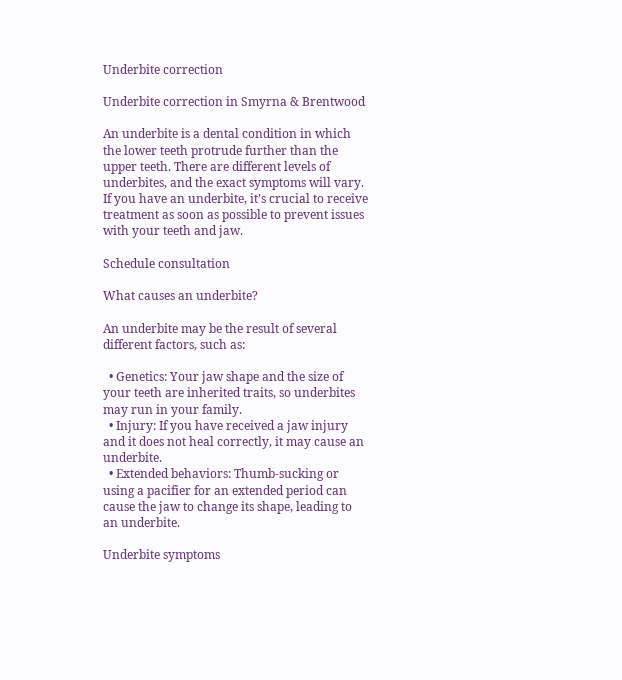Underbite correction

Underbite correction in Smyrna & Brentwood

An underbite is a dental condition in which the lower teeth protrude further than the upper teeth. There are different levels of underbites, and the exact symptoms will vary. If you have an underbite, it’s crucial to receive treatment as soon as possible to prevent issues with your teeth and jaw.

Schedule consultation

What causes an underbite?

An underbite may be the result of several different factors, such as:

  • Genetics: Your jaw shape and the size of your teeth are inherited traits, so underbites may run in your family.
  • Injury: If you have received a jaw injury and it does not heal correctly, it may cause an underbite.
  • Extended behaviors: Thumb-sucking or using a pacifier for an extended period can cause the jaw to change its shape, leading to an underbite.

Underbite symptoms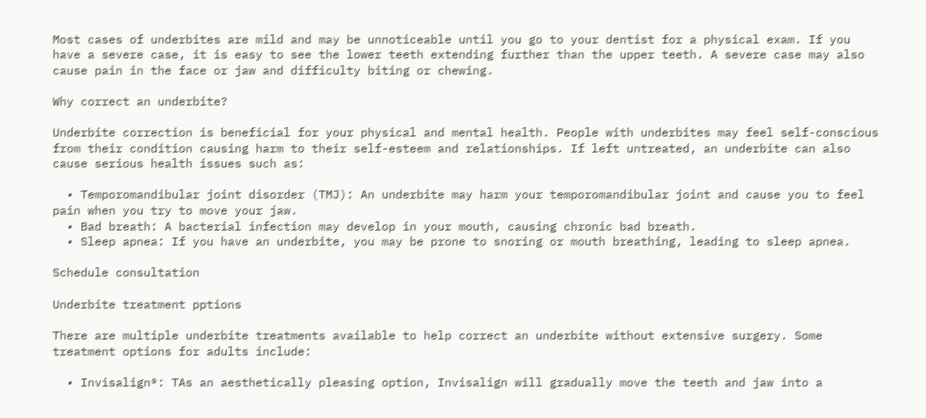Most cases of underbites are mild and may be unnoticeable until you go to your dentist for a physical exam. If you have a severe case, it is easy to see the lower teeth extending further than the upper teeth. A severe case may also cause pain in the face or jaw and difficulty biting or chewing.

Why correct an underbite?

Underbite correction is beneficial for your physical and mental health. People with underbites may feel self-conscious from their condition causing harm to their self-esteem and relationships. If left untreated, an underbite can also cause serious health issues such as:

  • Temporomandibular joint disorder (TMJ): An underbite may harm your temporomandibular joint and cause you to feel pain when you try to move your jaw.
  • Bad breath: A bacterial infection may develop in your mouth, causing chronic bad breath.
  • Sleep apnea: If you have an underbite, you may be prone to snoring or mouth breathing, leading to sleep apnea.

Schedule consultation

Underbite treatment pptions

There are multiple underbite treatments available to help correct an underbite without extensive surgery. Some treatment options for adults include:

  • Invisalign®: TAs an aesthetically pleasing option, Invisalign will gradually move the teeth and jaw into a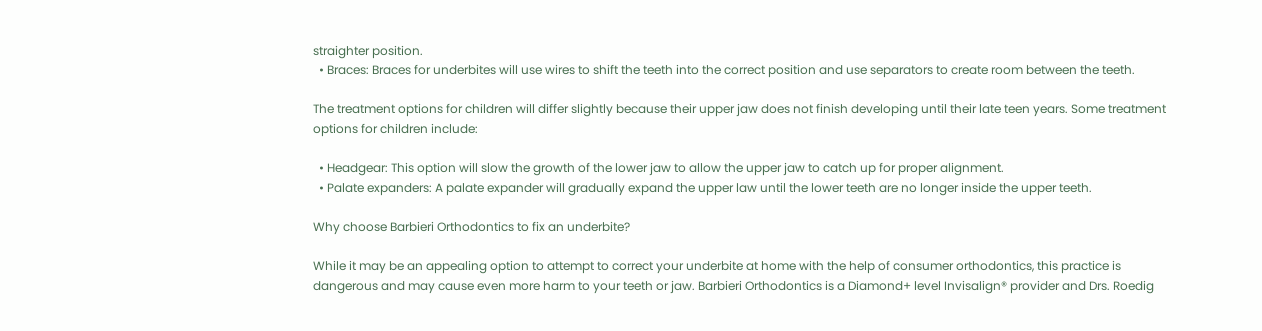straighter position.
  • Braces: Braces for underbites will use wires to shift the teeth into the correct position and use separators to create room between the teeth.

The treatment options for children will differ slightly because their upper jaw does not finish developing until their late teen years. Some treatment options for children include:

  • Headgear: This option will slow the growth of the lower jaw to allow the upper jaw to catch up for proper alignment.
  • Palate expanders: A palate expander will gradually expand the upper law until the lower teeth are no longer inside the upper teeth.

Why choose Barbieri Orthodontics to fix an underbite?

While it may be an appealing option to attempt to correct your underbite at home with the help of consumer orthodontics, this practice is dangerous and may cause even more harm to your teeth or jaw. Barbieri Orthodontics is a Diamond+ level Invisalign® provider and Drs. Roedig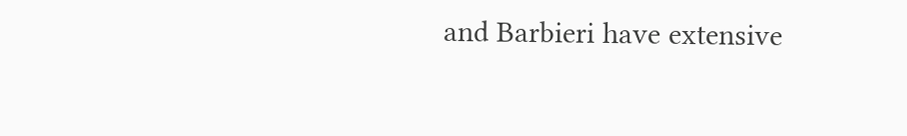and Barbieri have extensive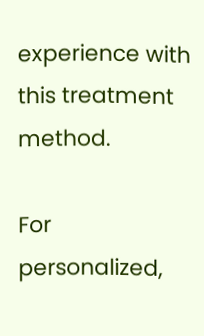experience with this treatment method.

For personalized,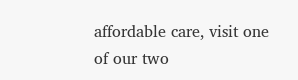affordable care, visit one of our two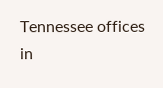Tennessee offices in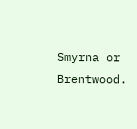Smyrna or Brentwood.